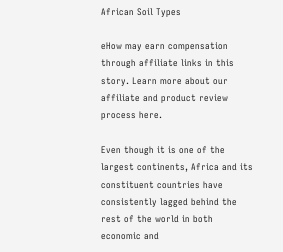African Soil Types

eHow may earn compensation through affiliate links in this story. Learn more about our affiliate and product review process here.

Even though it is one of the largest continents, Africa and its constituent countries have consistently lagged behind the rest of the world in both economic and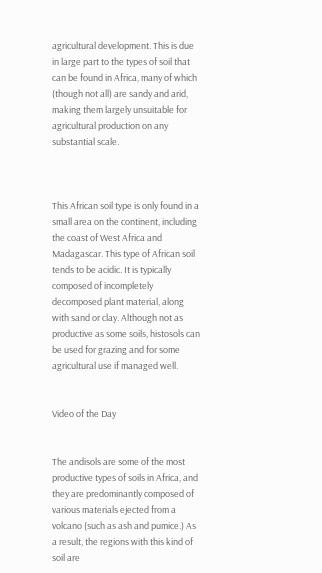agricultural development. This is due in large part to the types of soil that can be found in Africa, many of which (though not all) are sandy and arid, making them largely unsuitable for agricultural production on any substantial scale.



This African soil type is only found in a small area on the continent, including the coast of West Africa and Madagascar. This type of African soil tends to be acidic. It is typically composed of incompletely decomposed plant material, along with sand or clay. Although not as productive as some soils, histosols can be used for grazing and for some agricultural use if managed well.


Video of the Day


The andisols are some of the most productive types of soils in Africa, and they are predominantly composed of various materials ejected from a volcano (such as ash and pumice.) As a result, the regions with this kind of soil are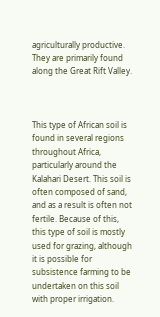agriculturally productive. They are primarily found along the Great Rift Valley.



This type of African soil is found in several regions throughout Africa, particularly around the Kalahari Desert. This soil is often composed of sand, and as a result is often not fertile. Because of this, this type of soil is mostly used for grazing, although it is possible for subsistence farming to be undertaken on this soil with proper irrigation.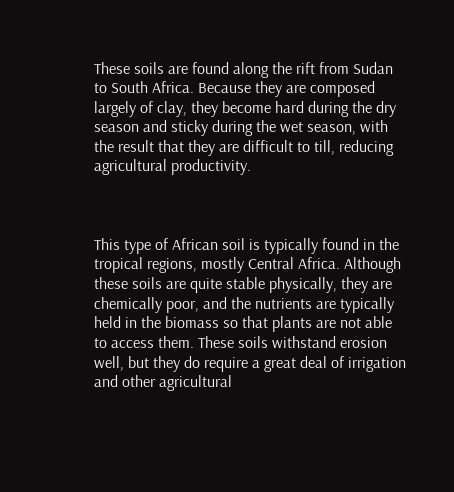These soils are found along the rift from Sudan to South Africa. Because they are composed largely of clay, they become hard during the dry season and sticky during the wet season, with the result that they are difficult to till, reducing agricultural productivity.



This type of African soil is typically found in the tropical regions, mostly Central Africa. Although these soils are quite stable physically, they are chemically poor, and the nutrients are typically held in the biomass so that plants are not able to access them. These soils withstand erosion well, but they do require a great deal of irrigation and other agricultural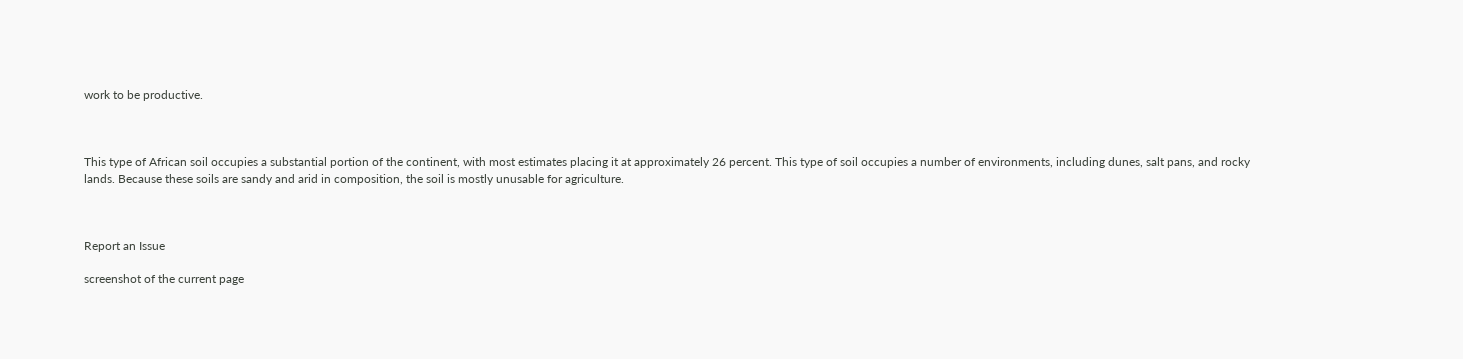work to be productive.



This type of African soil occupies a substantial portion of the continent, with most estimates placing it at approximately 26 percent. This type of soil occupies a number of environments, including dunes, salt pans, and rocky lands. Because these soils are sandy and arid in composition, the soil is mostly unusable for agriculture.



Report an Issue

screenshot of the current page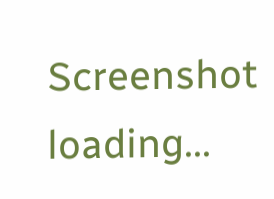Screenshot loading...